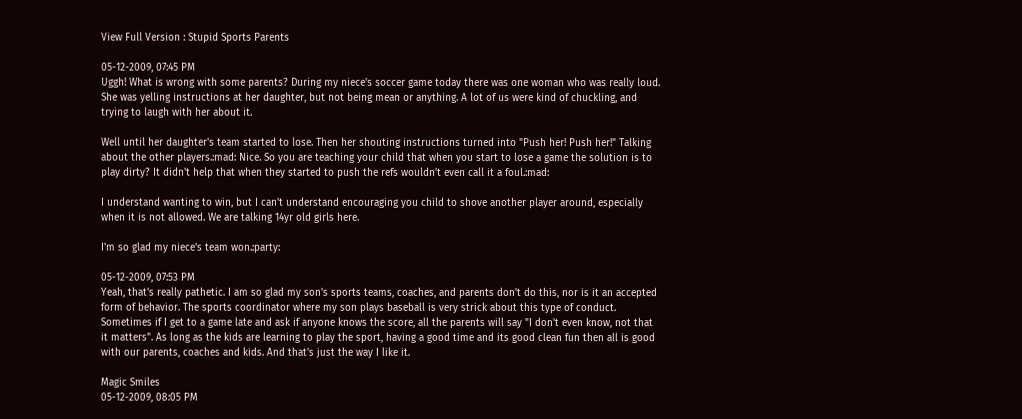View Full Version : Stupid Sports Parents

05-12-2009, 07:45 PM
Uggh! What is wrong with some parents? During my niece's soccer game today there was one woman who was really loud. She was yelling instructions at her daughter, but not being mean or anything. A lot of us were kind of chuckling, and trying to laugh with her about it.

Well until her daughter's team started to lose. Then her shouting instructions turned into "Push her! Push her!" Talking about the other players.:mad: Nice. So you are teaching your child that when you start to lose a game the solution is to play dirty? It didn't help that when they started to push the refs wouldn't even call it a foul.:mad:

I understand wanting to win, but I can't understand encouraging you child to shove another player around, especially when it is not allowed. We are talking 14yr old girls here.

I'm so glad my niece's team won.:party:

05-12-2009, 07:53 PM
Yeah, that's really pathetic. I am so glad my son's sports teams, coaches, and parents don't do this, nor is it an accepted form of behavior. The sports coordinator where my son plays baseball is very strick about this type of conduct. Sometimes if I get to a game late and ask if anyone knows the score, all the parents will say "I don't even know, not that it matters". As long as the kids are learning to play the sport, having a good time and its good clean fun then all is good with our parents, coaches and kids. And that's just the way I like it.

Magic Smiles
05-12-2009, 08:05 PM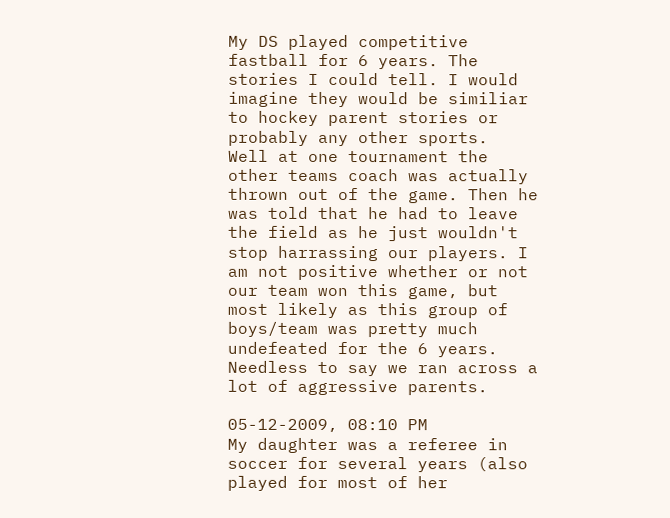My DS played competitive fastball for 6 years. The stories I could tell. I would imagine they would be similiar to hockey parent stories or probably any other sports.
Well at one tournament the other teams coach was actually thrown out of the game. Then he was told that he had to leave the field as he just wouldn't stop harrassing our players. I am not positive whether or not our team won this game, but most likely as this group of boys/team was pretty much undefeated for the 6 years. Needless to say we ran across a lot of aggressive parents.

05-12-2009, 08:10 PM
My daughter was a referee in soccer for several years (also played for most of her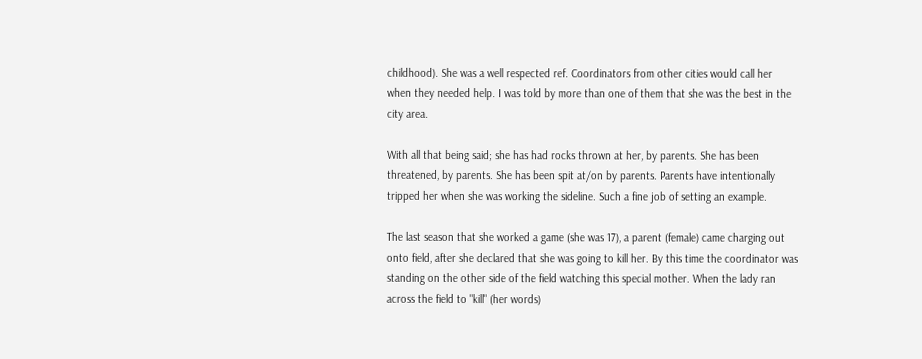childhood). She was a well respected ref. Coordinators from other cities would call her when they needed help. I was told by more than one of them that she was the best in the city area.

With all that being said; she has had rocks thrown at her, by parents. She has been threatened, by parents. She has been spit at/on by parents. Parents have intentionally tripped her when she was working the sideline. Such a fine job of setting an example.

The last season that she worked a game (she was 17), a parent (female) came charging out onto field, after she declared that she was going to kill her. By this time the coordinator was standing on the other side of the field watching this special mother. When the lady ran across the field to "kill" (her words)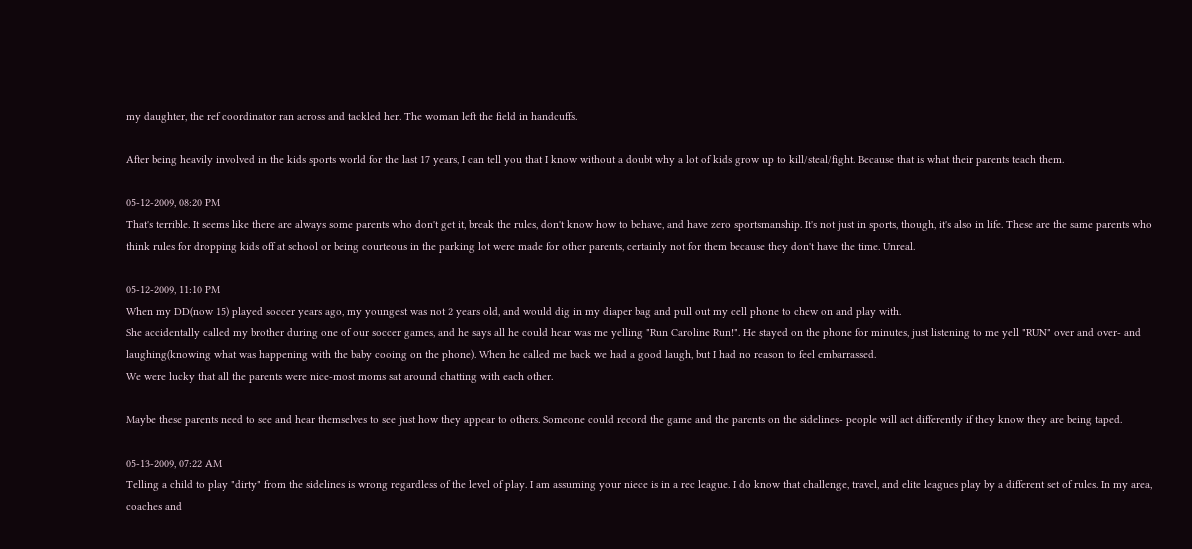my daughter, the ref coordinator ran across and tackled her. The woman left the field in handcuffs.

After being heavily involved in the kids sports world for the last 17 years, I can tell you that I know without a doubt why a lot of kids grow up to kill/steal/fight. Because that is what their parents teach them.

05-12-2009, 08:20 PM
That's terrible. It seems like there are always some parents who don't get it, break the rules, don't know how to behave, and have zero sportsmanship. It's not just in sports, though, it's also in life. These are the same parents who think rules for dropping kids off at school or being courteous in the parking lot were made for other parents, certainly not for them because they don't have the time. Unreal.

05-12-2009, 11:10 PM
When my DD(now 15) played soccer years ago, my youngest was not 2 years old, and would dig in my diaper bag and pull out my cell phone to chew on and play with.
She accidentally called my brother during one of our soccer games, and he says all he could hear was me yelling "Run Caroline Run!". He stayed on the phone for minutes, just listening to me yell "RUN" over and over- and laughing(knowing what was happening with the baby cooing on the phone). When he called me back we had a good laugh, but I had no reason to feel embarrassed.
We were lucky that all the parents were nice-most moms sat around chatting with each other.

Maybe these parents need to see and hear themselves to see just how they appear to others. Someone could record the game and the parents on the sidelines- people will act differently if they know they are being taped.

05-13-2009, 07:22 AM
Telling a child to play "dirty" from the sidelines is wrong regardless of the level of play. I am assuming your niece is in a rec league. I do know that challenge, travel, and elite leagues play by a different set of rules. In my area, coaches and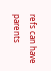refs can have parents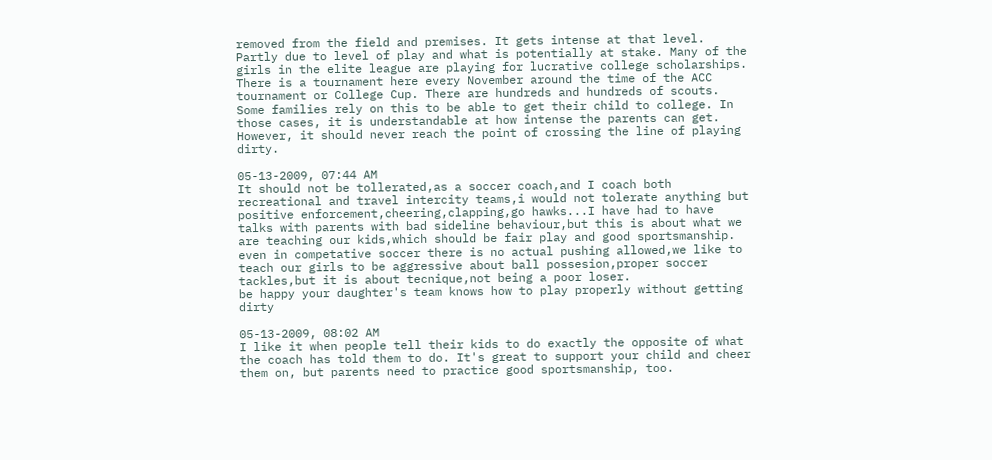removed from the field and premises. It gets intense at that level. Partly due to level of play and what is potentially at stake. Many of the girls in the elite league are playing for lucrative college scholarships. There is a tournament here every November around the time of the ACC tournament or College Cup. There are hundreds and hundreds of scouts. Some families rely on this to be able to get their child to college. In those cases, it is understandable at how intense the parents can get. However, it should never reach the point of crossing the line of playing dirty.

05-13-2009, 07:44 AM
It should not be tollerated,as a soccer coach,and I coach both recreational and travel intercity teams,i would not tolerate anything but positive enforcement,cheering,clapping,go hawks...I have had to have talks with parents with bad sideline behaviour,but this is about what we are teaching our kids,which should be fair play and good sportsmanship.
even in competative soccer there is no actual pushing allowed,we like to teach our girls to be aggressive about ball possesion,proper soccer tackles,but it is about tecnique,not being a poor loser.
be happy your daughter's team knows how to play properly without getting dirty

05-13-2009, 08:02 AM
I like it when people tell their kids to do exactly the opposite of what the coach has told them to do. It's great to support your child and cheer them on, but parents need to practice good sportsmanship, too.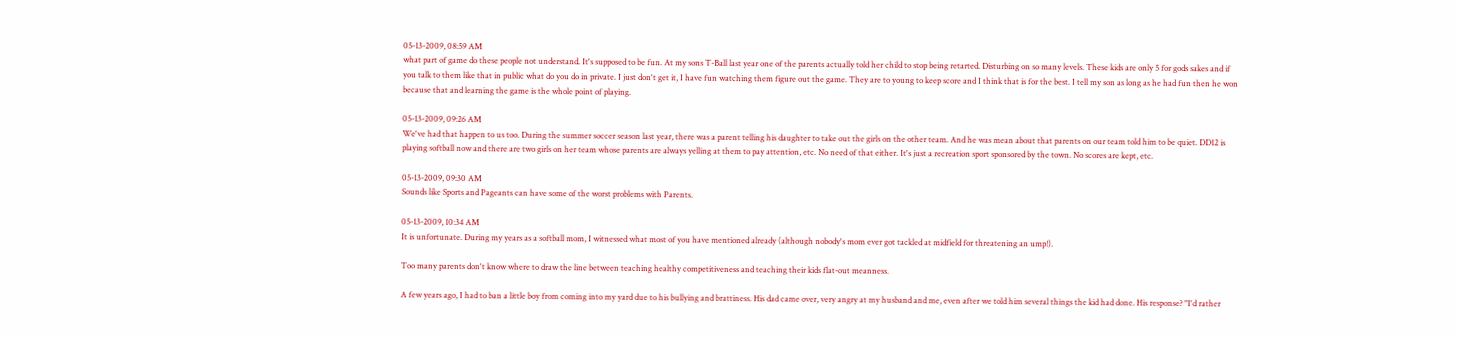05-13-2009, 08:59 AM
what part of game do these people not understand. It's supposed to be fun. At my sons T-Ball last year one of the parents actually told her child to stop being retarted. Disturbing on so many levels. These kids are only 5 for gods sakes and if you talk to them like that in public what do you do in private. I just don't get it, I have fun watching them figure out the game. They are to young to keep score and I think that is for the best. I tell my son as long as he had fun then he won because that and learning the game is the whole point of playing.

05-13-2009, 09:26 AM
We've had that happen to us too. During the summer soccer season last year, there was a parent telling his daughter to take out the girls on the other team. And he was mean about that parents on our team told him to be quiet. DD12 is playing softball now and there are two girls on her team whose parents are always yelling at them to pay attention, etc. No need of that either. It's just a recreation sport sponsored by the town. No scores are kept, etc.

05-13-2009, 09:30 AM
Sounds like Sports and Pageants can have some of the worst problems with Parents.

05-13-2009, 10:34 AM
It is unfortunate. During my years as a softball mom, I witnessed what most of you have mentioned already (although nobody's mom ever got tackled at midfield for threatening an ump!).

Too many parents don't know where to draw the line between teaching healthy competitiveness and teaching their kids flat-out meanness.

A few years ago, I had to ban a little boy from coming into my yard due to his bullying and brattiness. His dad came over, very angry at my husband and me, even after we told him several things the kid had done. His response? "I'd rather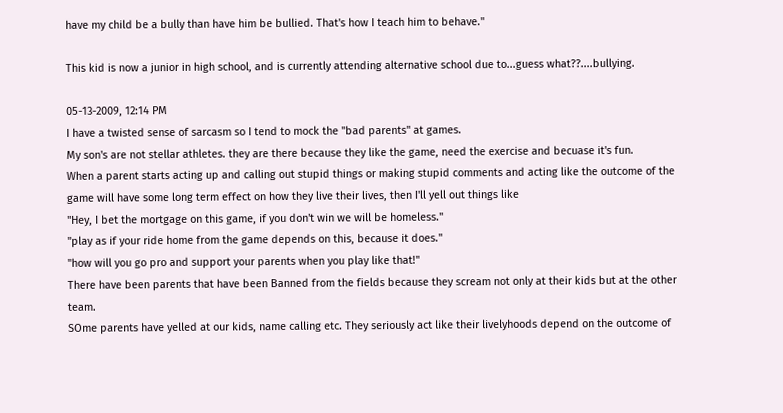have my child be a bully than have him be bullied. That's how I teach him to behave."

This kid is now a junior in high school, and is currently attending alternative school due to...guess what??....bullying.

05-13-2009, 12:14 PM
I have a twisted sense of sarcasm so I tend to mock the "bad parents" at games.
My son's are not stellar athletes. they are there because they like the game, need the exercise and becuase it's fun.
When a parent starts acting up and calling out stupid things or making stupid comments and acting like the outcome of the game will have some long term effect on how they live their lives, then I'll yell out things like
"Hey, I bet the mortgage on this game, if you don't win we will be homeless."
"play as if your ride home from the game depends on this, because it does."
"how will you go pro and support your parents when you play like that!"
There have been parents that have been Banned from the fields because they scream not only at their kids but at the other team.
SOme parents have yelled at our kids, name calling etc. They seriously act like their livelyhoods depend on the outcome of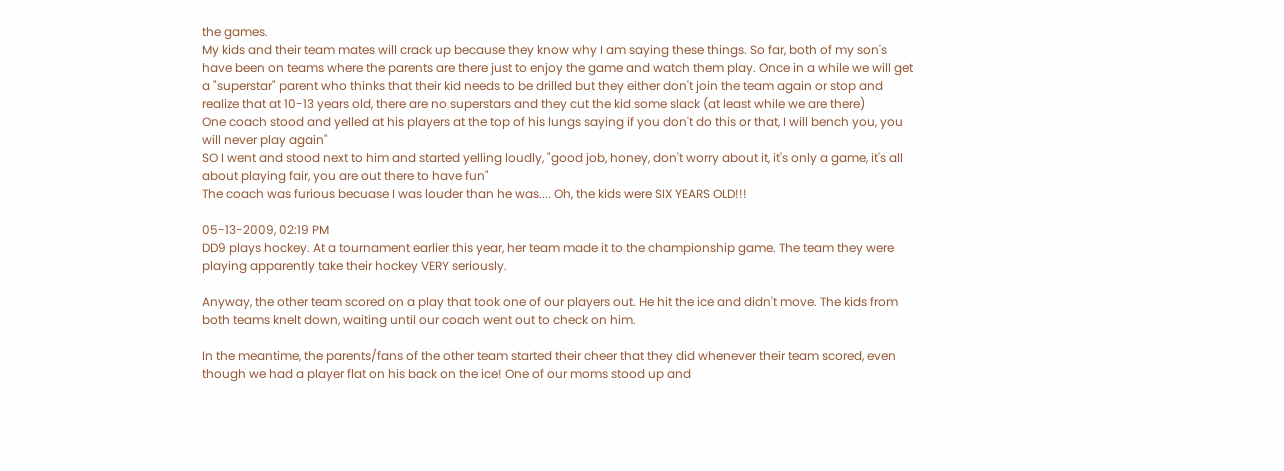the games.
My kids and their team mates will crack up because they know why I am saying these things. So far, both of my son's have been on teams where the parents are there just to enjoy the game and watch them play. Once in a while we will get a "superstar" parent who thinks that their kid needs to be drilled but they either don't join the team again or stop and realize that at 10-13 years old, there are no superstars and they cut the kid some slack (at least while we are there)
One coach stood and yelled at his players at the top of his lungs saying if you don't do this or that, I will bench you, you will never play again"
SO I went and stood next to him and started yelling loudly, "good job, honey, don't worry about it, it's only a game, it's all about playing fair, you are out there to have fun"
The coach was furious becuase I was louder than he was.... Oh, the kids were SIX YEARS OLD!!!

05-13-2009, 02:19 PM
DD9 plays hockey. At a tournament earlier this year, her team made it to the championship game. The team they were playing apparently take their hockey VERY seriously.

Anyway, the other team scored on a play that took one of our players out. He hit the ice and didn't move. The kids from both teams knelt down, waiting until our coach went out to check on him.

In the meantime, the parents/fans of the other team started their cheer that they did whenever their team scored, even though we had a player flat on his back on the ice! One of our moms stood up and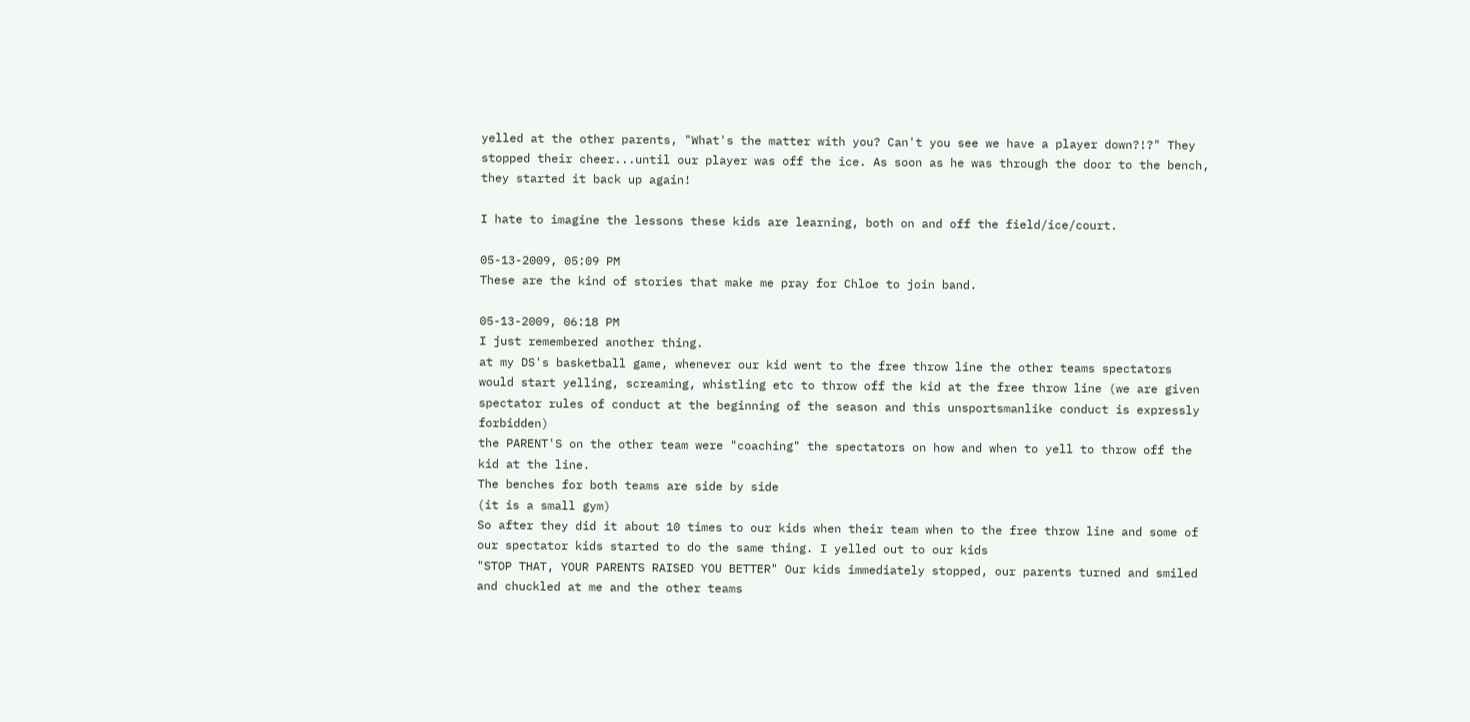yelled at the other parents, "What's the matter with you? Can't you see we have a player down?!?" They stopped their cheer...until our player was off the ice. As soon as he was through the door to the bench, they started it back up again!

I hate to imagine the lessons these kids are learning, both on and off the field/ice/court.

05-13-2009, 05:09 PM
These are the kind of stories that make me pray for Chloe to join band.

05-13-2009, 06:18 PM
I just remembered another thing.
at my DS's basketball game, whenever our kid went to the free throw line the other teams spectators would start yelling, screaming, whistling etc to throw off the kid at the free throw line (we are given spectator rules of conduct at the beginning of the season and this unsportsmanlike conduct is expressly forbidden)
the PARENT'S on the other team were "coaching" the spectators on how and when to yell to throw off the kid at the line.
The benches for both teams are side by side
(it is a small gym)
So after they did it about 10 times to our kids when their team when to the free throw line and some of our spectator kids started to do the same thing. I yelled out to our kids
"STOP THAT, YOUR PARENTS RAISED YOU BETTER" Our kids immediately stopped, our parents turned and smiled and chuckled at me and the other teams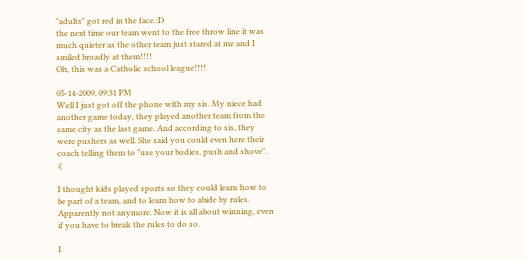"adults" got red in the face.:D
the next time our team went to the free throw line it was much quieter as the other team just stared at me and I smiled broadly at them!!!!
Oh, this was a Catholic school league!!!!

05-14-2009, 09:31 PM
Well I just got off the phone with my sis. My niece had another game today, they played another team from the same city as the last game. And according to sis, they were pushers as well. She said you could even here their coach telling them to "use your bodies, push and shove". :(

I thought kids played sports so they could learn how to be part of a team, and to learn how to abide by rules. Apparently not anymore. Now it is all about winning, even if you have to break the rules to do so.

I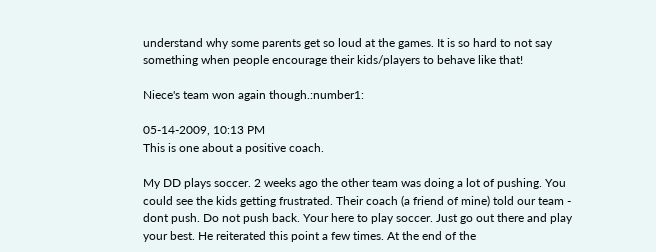understand why some parents get so loud at the games. It is so hard to not say something when people encourage their kids/players to behave like that!

Niece's team won again though.:number1:

05-14-2009, 10:13 PM
This is one about a positive coach.

My DD plays soccer. 2 weeks ago the other team was doing a lot of pushing. You could see the kids getting frustrated. Their coach (a friend of mine) told our team - dont push. Do not push back. Your here to play soccer. Just go out there and play your best. He reiterated this point a few times. At the end of the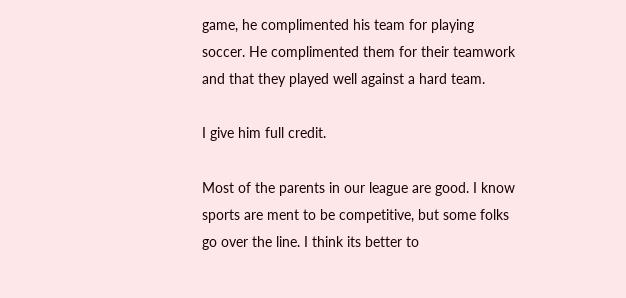game, he complimented his team for playing soccer. He complimented them for their teamwork and that they played well against a hard team.

I give him full credit.

Most of the parents in our league are good. I know sports are ment to be competitive, but some folks go over the line. I think its better to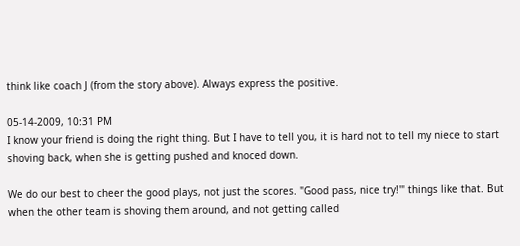think like coach J (from the story above). Always express the positive.

05-14-2009, 10:31 PM
I know your friend is doing the right thing. But I have to tell you, it is hard not to tell my niece to start shoving back, when she is getting pushed and knoced down.

We do our best to cheer the good plays, not just the scores. "Good pass, nice try!'" things like that. But when the other team is shoving them around, and not getting called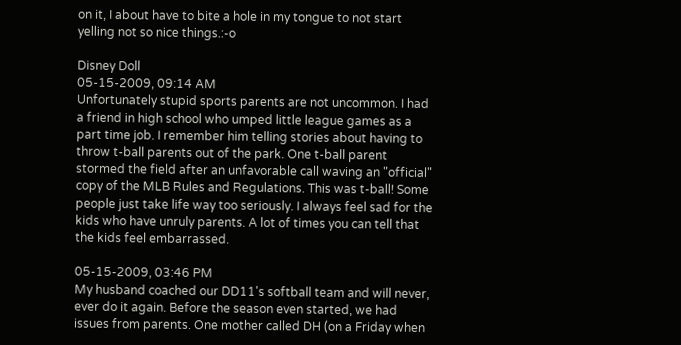on it, I about have to bite a hole in my tongue to not start yelling not so nice things.:-o

Disney Doll
05-15-2009, 09:14 AM
Unfortunately stupid sports parents are not uncommon. I had a friend in high school who umped little league games as a part time job. I remember him telling stories about having to throw t-ball parents out of the park. One t-ball parent stormed the field after an unfavorable call waving an "official" copy of the MLB Rules and Regulations. This was t-ball! Some people just take life way too seriously. I always feel sad for the kids who have unruly parents. A lot of times you can tell that the kids feel embarrassed.

05-15-2009, 03:46 PM
My husband coached our DD11's softball team and will never, ever do it again. Before the season even started, we had issues from parents. One mother called DH (on a Friday when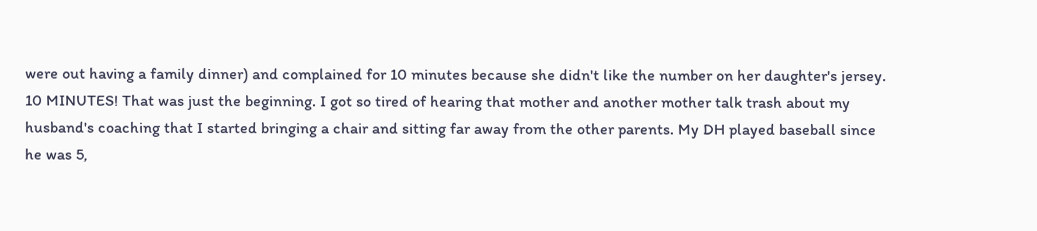were out having a family dinner) and complained for 10 minutes because she didn't like the number on her daughter's jersey. 10 MINUTES! That was just the beginning. I got so tired of hearing that mother and another mother talk trash about my husband's coaching that I started bringing a chair and sitting far away from the other parents. My DH played baseball since he was 5,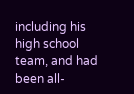including his high school team, and had been all-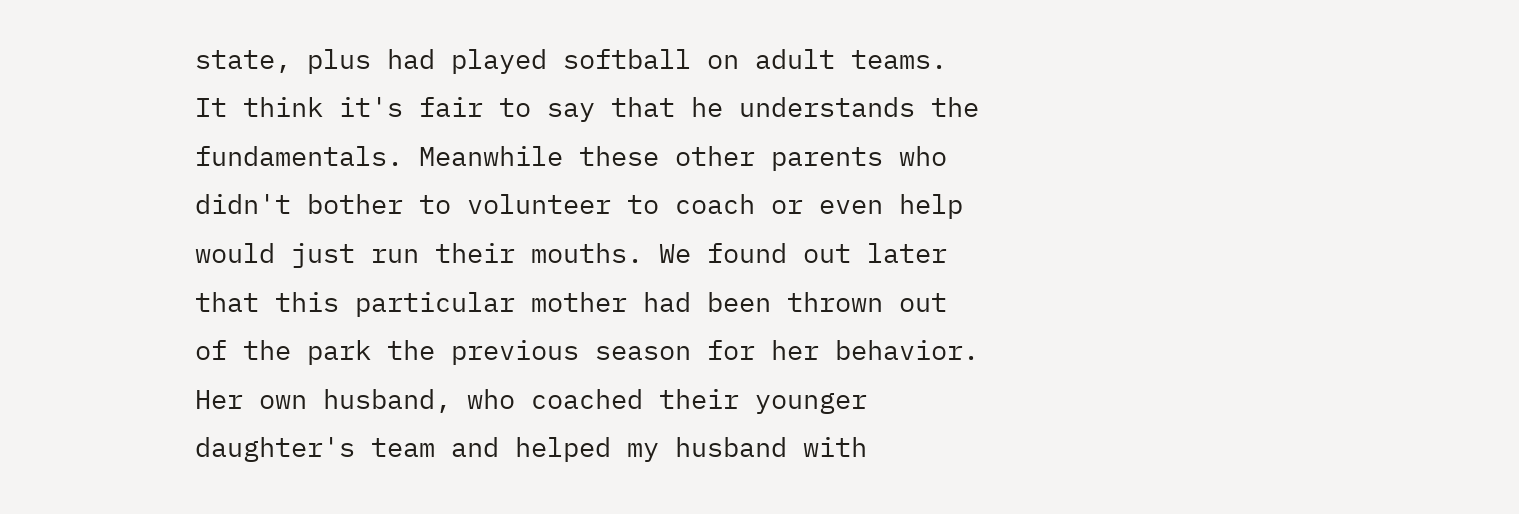state, plus had played softball on adult teams. It think it's fair to say that he understands the fundamentals. Meanwhile these other parents who didn't bother to volunteer to coach or even help would just run their mouths. We found out later that this particular mother had been thrown out of the park the previous season for her behavior. Her own husband, who coached their younger daughter's team and helped my husband with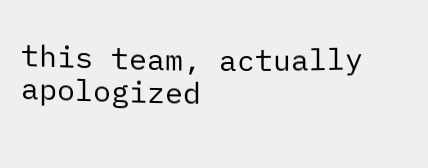this team, actually apologized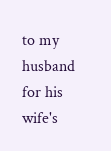to my husband for his wife's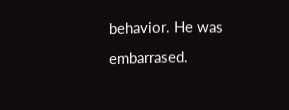behavior. He was embarrased.